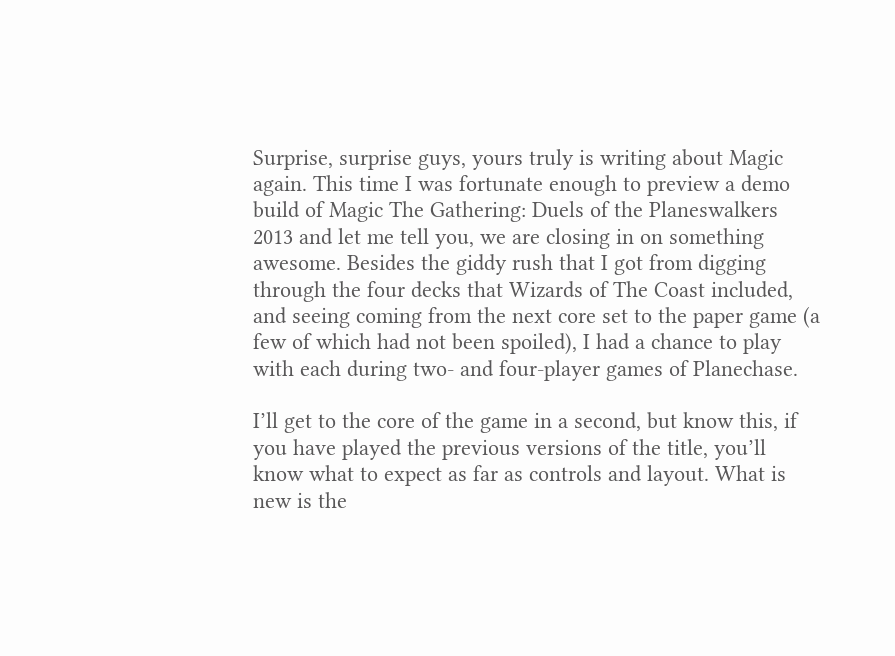Surprise, surprise guys, yours truly is writing about Magic again. This time I was fortunate enough to preview a demo build of Magic The Gathering: Duels of the Planeswalkers 2013 and let me tell you, we are closing in on something awesome. Besides the giddy rush that I got from digging through the four decks that Wizards of The Coast included, and seeing coming from the next core set to the paper game (a few of which had not been spoiled), I had a chance to play with each during two- and four-player games of Planechase.

I’ll get to the core of the game in a second, but know this, if you have played the previous versions of the title, you’ll know what to expect as far as controls and layout. What is new is the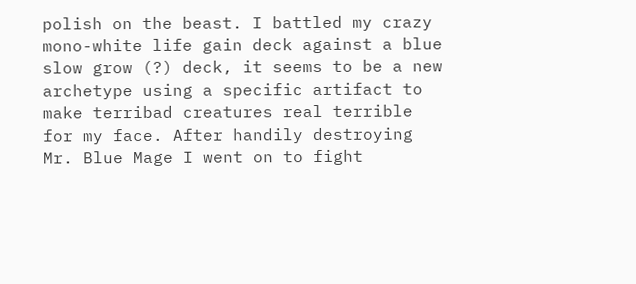polish on the beast. I battled my crazy mono-white life gain deck against a blue slow grow (?) deck, it seems to be a new archetype using a specific artifact to make terribad creatures real terrible for my face. After handily destroying Mr. Blue Mage I went on to fight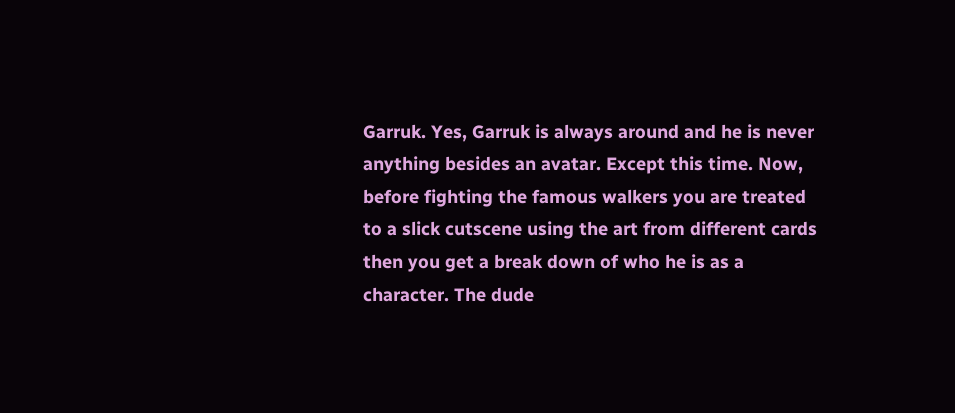Garruk. Yes, Garruk is always around and he is never anything besides an avatar. Except this time. Now, before fighting the famous walkers you are treated to a slick cutscene using the art from different cards then you get a break down of who he is as a character. The dude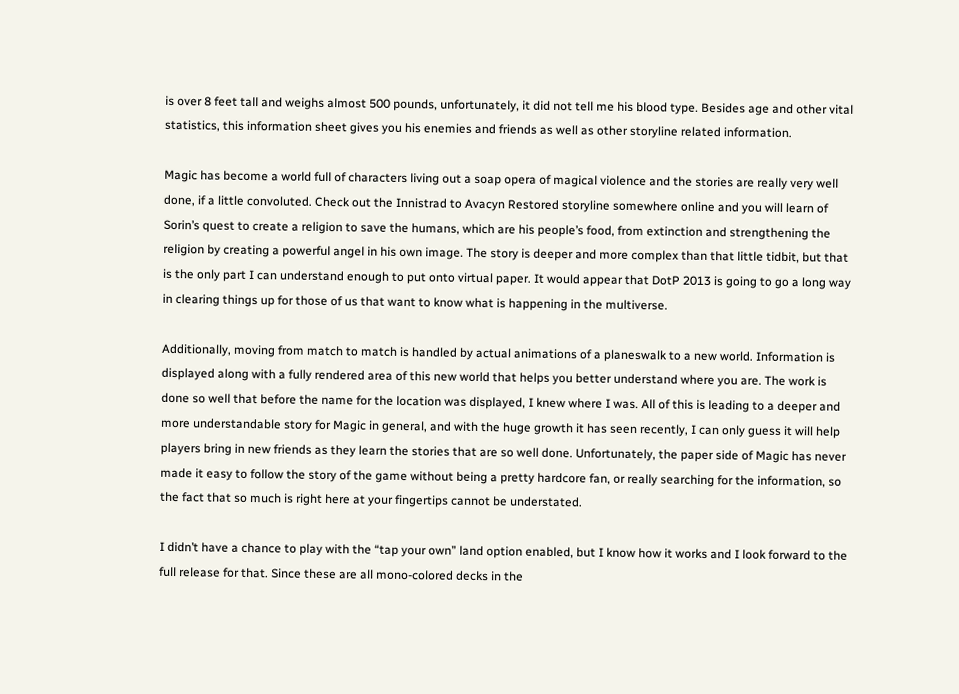is over 8 feet tall and weighs almost 500 pounds, unfortunately, it did not tell me his blood type. Besides age and other vital statistics, this information sheet gives you his enemies and friends as well as other storyline related information.

Magic has become a world full of characters living out a soap opera of magical violence and the stories are really very well done, if a little convoluted. Check out the Innistrad to Avacyn Restored storyline somewhere online and you will learn of Sorin’s quest to create a religion to save the humans, which are his people’s food, from extinction and strengthening the religion by creating a powerful angel in his own image. The story is deeper and more complex than that little tidbit, but that is the only part I can understand enough to put onto virtual paper. It would appear that DotP 2013 is going to go a long way in clearing things up for those of us that want to know what is happening in the multiverse.

Additionally, moving from match to match is handled by actual animations of a planeswalk to a new world. Information is displayed along with a fully rendered area of this new world that helps you better understand where you are. The work is done so well that before the name for the location was displayed, I knew where I was. All of this is leading to a deeper and more understandable story for Magic in general, and with the huge growth it has seen recently, I can only guess it will help players bring in new friends as they learn the stories that are so well done. Unfortunately, the paper side of Magic has never made it easy to follow the story of the game without being a pretty hardcore fan, or really searching for the information, so the fact that so much is right here at your fingertips cannot be understated.

I didn’t have a chance to play with the “tap your own” land option enabled, but I know how it works and I look forward to the full release for that. Since these are all mono-colored decks in the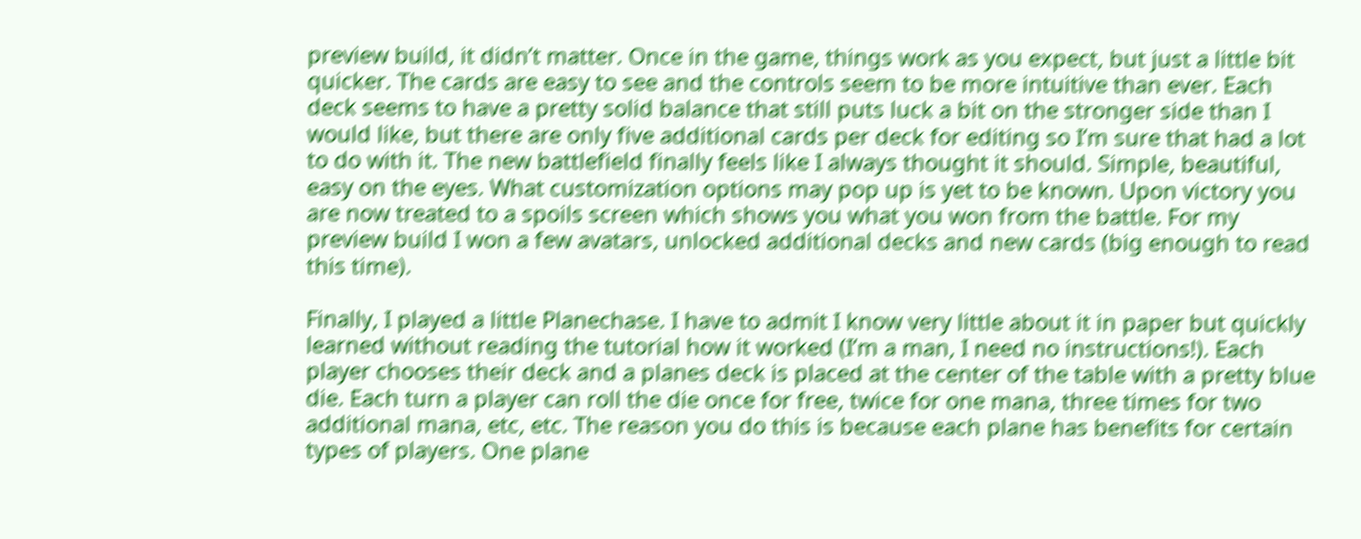preview build, it didn’t matter. Once in the game, things work as you expect, but just a little bit quicker. The cards are easy to see and the controls seem to be more intuitive than ever. Each deck seems to have a pretty solid balance that still puts luck a bit on the stronger side than I would like, but there are only five additional cards per deck for editing so I’m sure that had a lot to do with it. The new battlefield finally feels like I always thought it should. Simple, beautiful, easy on the eyes. What customization options may pop up is yet to be known. Upon victory you are now treated to a spoils screen which shows you what you won from the battle. For my preview build I won a few avatars, unlocked additional decks and new cards (big enough to read this time).

Finally, I played a little Planechase. I have to admit I know very little about it in paper but quickly learned without reading the tutorial how it worked (I’m a man, I need no instructions!). Each player chooses their deck and a planes deck is placed at the center of the table with a pretty blue die. Each turn a player can roll the die once for free, twice for one mana, three times for two additional mana, etc, etc. The reason you do this is because each plane has benefits for certain types of players. One plane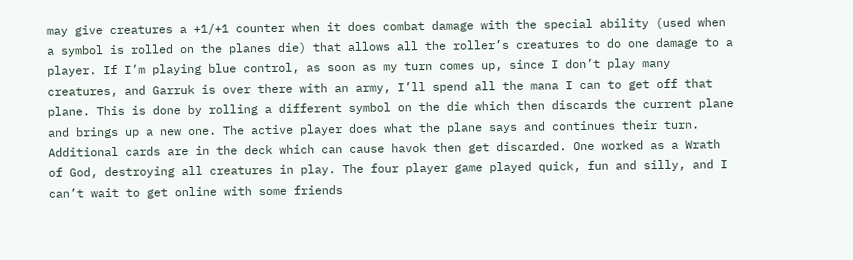may give creatures a +1/+1 counter when it does combat damage with the special ability (used when a symbol is rolled on the planes die) that allows all the roller’s creatures to do one damage to a player. If I’m playing blue control, as soon as my turn comes up, since I don’t play many creatures, and Garruk is over there with an army, I’ll spend all the mana I can to get off that plane. This is done by rolling a different symbol on the die which then discards the current plane and brings up a new one. The active player does what the plane says and continues their turn. Additional cards are in the deck which can cause havok then get discarded. One worked as a Wrath of God, destroying all creatures in play. The four player game played quick, fun and silly, and I can’t wait to get online with some friends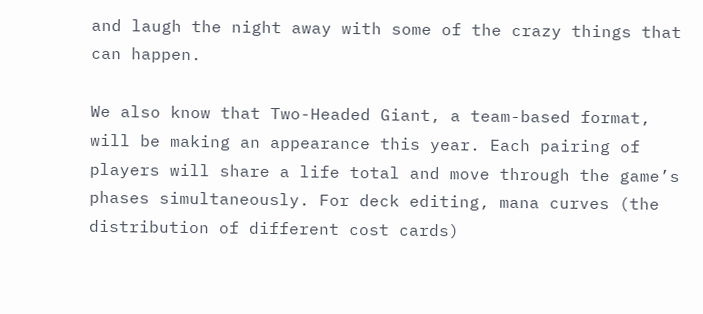and laugh the night away with some of the crazy things that can happen.

We also know that Two-Headed Giant, a team-based format, will be making an appearance this year. Each pairing of players will share a life total and move through the game’s phases simultaneously. For deck editing, mana curves (the distribution of different cost cards)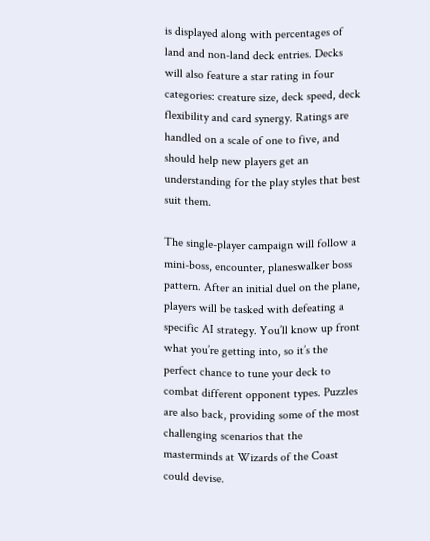is displayed along with percentages of land and non-land deck entries. Decks will also feature a star rating in four categories: creature size, deck speed, deck flexibility and card synergy. Ratings are handled on a scale of one to five, and should help new players get an understanding for the play styles that best suit them.

The single-player campaign will follow a mini-boss, encounter, planeswalker boss pattern. After an initial duel on the plane, players will be tasked with defeating a specific AI strategy. You’ll know up front what you’re getting into, so it’s the perfect chance to tune your deck to combat different opponent types. Puzzles are also back, providing some of the most challenging scenarios that the masterminds at Wizards of the Coast could devise.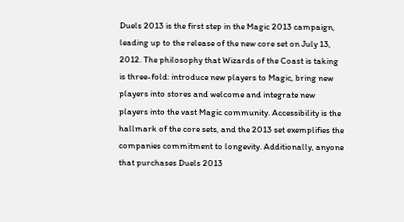Duels 2013 is the first step in the Magic 2013 campaign, leading up to the release of the new core set on July 13, 2012. The philosophy that Wizards of the Coast is taking is three-fold: introduce new players to Magic, bring new players into stores and welcome and integrate new players into the vast Magic community. Accessibility is the hallmark of the core sets, and the 2013 set exemplifies the companies commitment to longevity. Additionally, anyone that purchases Duels 2013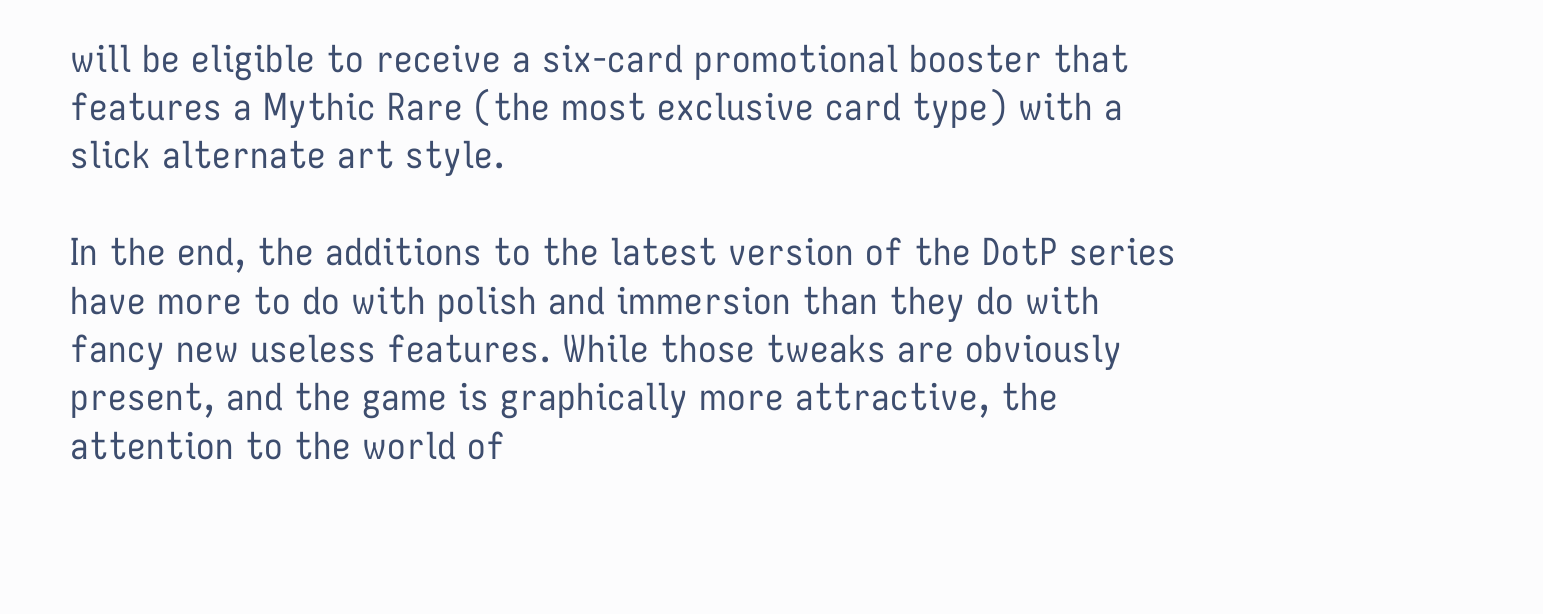will be eligible to receive a six-card promotional booster that features a Mythic Rare (the most exclusive card type) with a slick alternate art style.

In the end, the additions to the latest version of the DotP series have more to do with polish and immersion than they do with fancy new useless features. While those tweaks are obviously present, and the game is graphically more attractive, the attention to the world of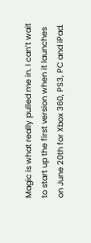Magic is what really pulled me in. I can’t wait to start up the first version when it launches on June 20th for Xbox 360, PS3, PC and iPad.